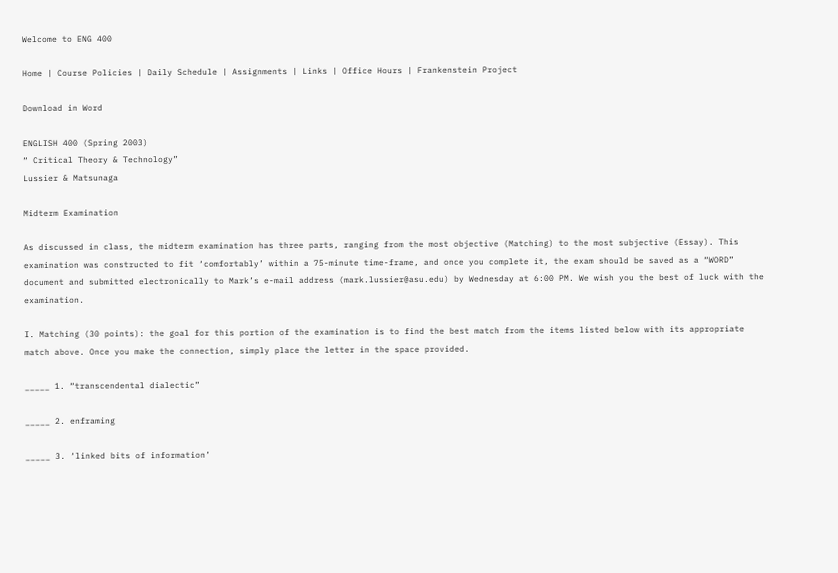Welcome to ENG 400

Home | Course Policies | Daily Schedule | Assignments | Links | Office Hours | Frankenstein Project

Download in Word

ENGLISH 400 (Spring 2003)
“ Critical Theory & Technology”
Lussier & Matsunaga

Midterm Examination

As discussed in class, the midterm examination has three parts, ranging from the most objective (Matching) to the most subjective (Essay). This examination was constructed to fit ‘comfortably’ within a 75-minute time-frame, and once you complete it, the exam should be saved as a “WORD” document and submitted electronically to Mark’s e-mail address (mark.lussier@asu.edu) by Wednesday at 6:00 PM. We wish you the best of luck with the examination.

I. Matching (30 points): the goal for this portion of the examination is to find the best match from the items listed below with its appropriate match above. Once you make the connection, simply place the letter in the space provided.

_____ 1. “transcendental dialectic”

_____ 2. enframing

_____ 3. ‘linked bits of information’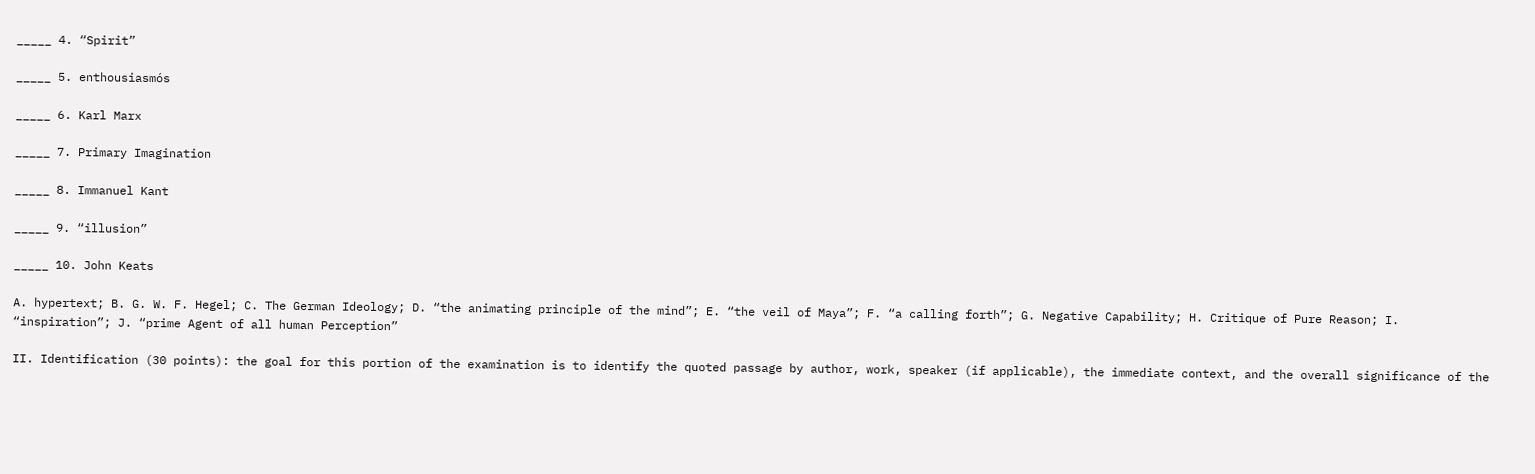_____ 4. “Spirit”

_____ 5. enthousiasmós

_____ 6. Karl Marx

_____ 7. Primary Imagination

_____ 8. Immanuel Kant

_____ 9. “illusion”

_____ 10. John Keats

A. hypertext; B. G. W. F. Hegel; C. The German Ideology; D. “the animating principle of the mind”; E. “the veil of Maya”; F. “a calling forth”; G. Negative Capability; H. Critique of Pure Reason; I. “inspiration”; J. “prime Agent of all human Perception”

II. Identification (30 points): the goal for this portion of the examination is to identify the quoted passage by author, work, speaker (if applicable), the immediate context, and the overall significance of the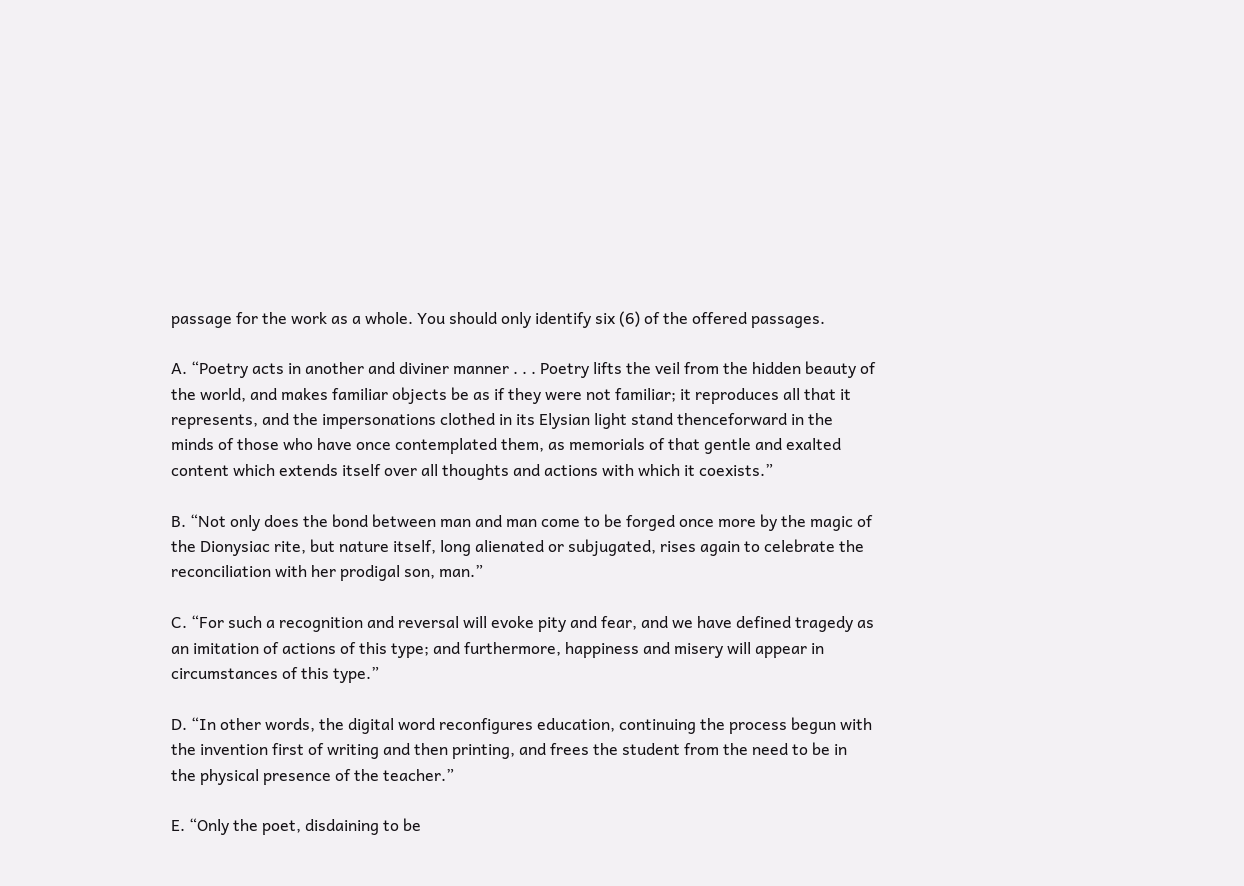passage for the work as a whole. You should only identify six (6) of the offered passages.

A. “Poetry acts in another and diviner manner . . . Poetry lifts the veil from the hidden beauty of the world, and makes familiar objects be as if they were not familiar; it reproduces all that it represents, and the impersonations clothed in its Elysian light stand thenceforward in the minds of those who have once contemplated them, as memorials of that gentle and exalted content which extends itself over all thoughts and actions with which it coexists.”

B. “Not only does the bond between man and man come to be forged once more by the magic of the Dionysiac rite, but nature itself, long alienated or subjugated, rises again to celebrate the reconciliation with her prodigal son, man.”

C. “For such a recognition and reversal will evoke pity and fear, and we have defined tragedy as an imitation of actions of this type; and furthermore, happiness and misery will appear in circumstances of this type.”

D. “In other words, the digital word reconfigures education, continuing the process begun with the invention first of writing and then printing, and frees the student from the need to be in the physical presence of the teacher.”

E. “Only the poet, disdaining to be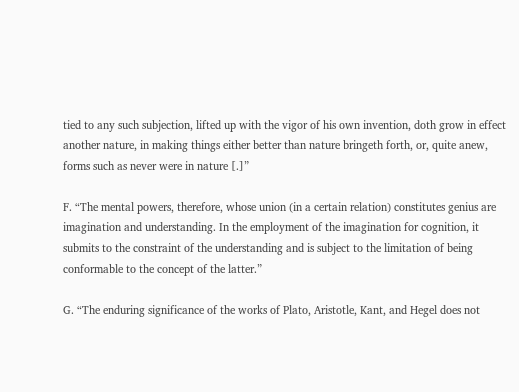tied to any such subjection, lifted up with the vigor of his own invention, doth grow in effect another nature, in making things either better than nature bringeth forth, or, quite anew, forms such as never were in nature [.]”

F. “The mental powers, therefore, whose union (in a certain relation) constitutes genius are imagination and understanding. In the employment of the imagination for cognition, it submits to the constraint of the understanding and is subject to the limitation of being conformable to the concept of the latter.”

G. “The enduring significance of the works of Plato, Aristotle, Kant, and Hegel does not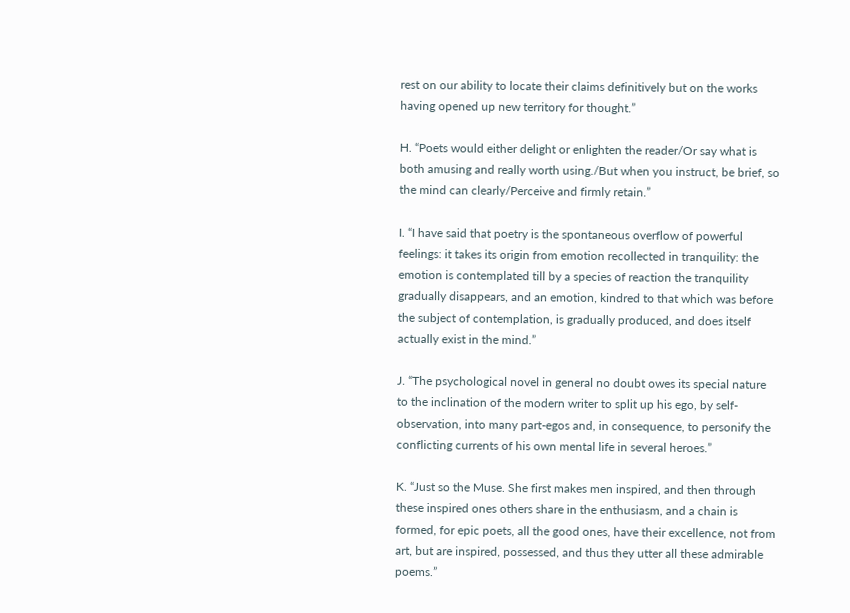rest on our ability to locate their claims definitively but on the works having opened up new territory for thought.”

H. “Poets would either delight or enlighten the reader/Or say what is both amusing and really worth using./But when you instruct, be brief, so the mind can clearly/Perceive and firmly retain.”

I. “I have said that poetry is the spontaneous overflow of powerful feelings: it takes its origin from emotion recollected in tranquility: the emotion is contemplated till by a species of reaction the tranquility gradually disappears, and an emotion, kindred to that which was before the subject of contemplation, is gradually produced, and does itself actually exist in the mind.”

J. “The psychological novel in general no doubt owes its special nature to the inclination of the modern writer to split up his ego, by self-observation, into many part-egos and, in consequence, to personify the conflicting currents of his own mental life in several heroes.”

K. “Just so the Muse. She first makes men inspired, and then through these inspired ones others share in the enthusiasm, and a chain is formed, for epic poets, all the good ones, have their excellence, not from art, but are inspired, possessed, and thus they utter all these admirable poems.”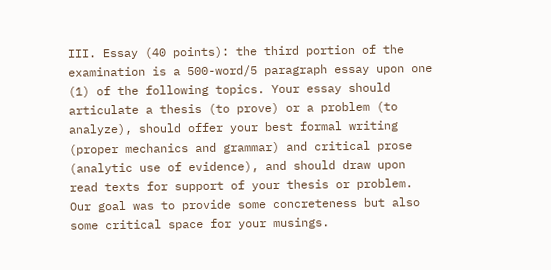III. Essay (40 points): the third portion of the examination is a 500-word/5 paragraph essay upon one (1) of the following topics. Your essay should articulate a thesis (to prove) or a problem (to analyze), should offer your best formal writing (proper mechanics and grammar) and critical prose (analytic use of evidence), and should draw upon read texts for support of your thesis or problem. Our goal was to provide some concreteness but also some critical space for your musings.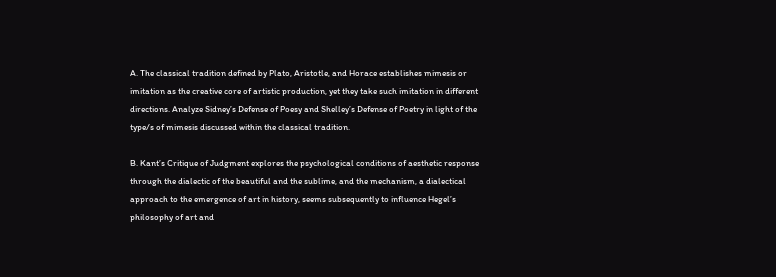A. The classical tradition defined by Plato, Aristotle, and Horace establishes mimesis or imitation as the creative core of artistic production, yet they take such imitation in different directions. Analyze Sidney’s Defense of Poesy and Shelley’s Defense of Poetry in light of the type/s of mimesis discussed within the classical tradition.

B. Kant’s Critique of Judgment explores the psychological conditions of aesthetic response through the dialectic of the beautiful and the sublime, and the mechanism, a dialectical approach to the emergence of art in history, seems subsequently to influence Hegel’s philosophy of art and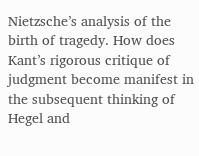Nietzsche’s analysis of the birth of tragedy. How does Kant’s rigorous critique of judgment become manifest in the subsequent thinking of Hegel and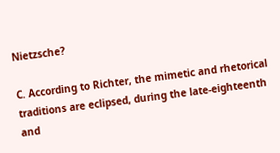Nietzsche?

C. According to Richter, the mimetic and rhetorical traditions are eclipsed, during the late-eighteenth and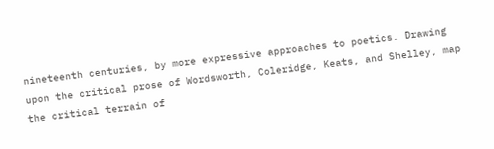nineteenth centuries, by more expressive approaches to poetics. Drawing upon the critical prose of Wordsworth, Coleridge, Keats, and Shelley, map the critical terrain of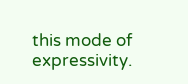this mode of expressivity.